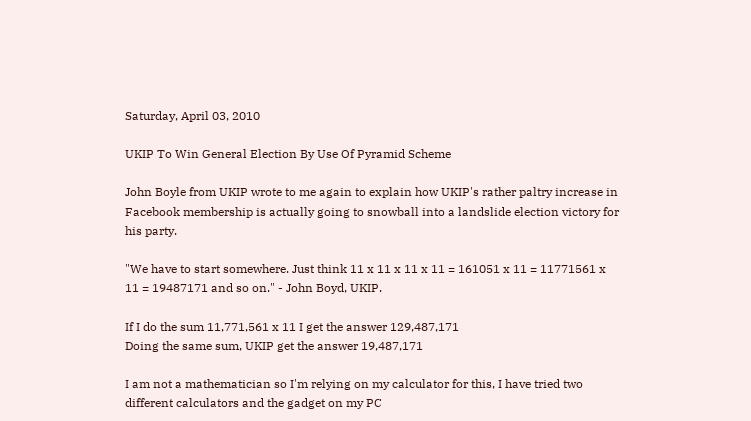Saturday, April 03, 2010

UKIP To Win General Election By Use Of Pyramid Scheme

John Boyle from UKIP wrote to me again to explain how UKIP's rather paltry increase in Facebook membership is actually going to snowball into a landslide election victory for his party.

"We have to start somewhere. Just think 11 x 11 x 11 x 11 = 161051 x 11 = 11771561 x 11 = 19487171 and so on." - John Boyd, UKIP.

If I do the sum 11,771,561 x 11 I get the answer 129,487,171
Doing the same sum, UKIP get the answer 19,487,171

I am not a mathematician so I'm relying on my calculator for this, I have tried two different calculators and the gadget on my PC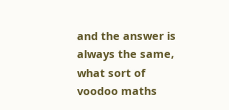and the answer is always the same, what sort of voodoo maths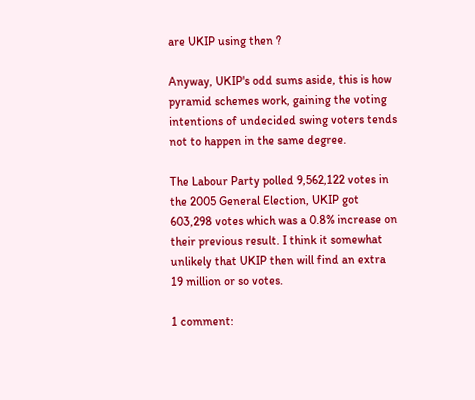are UKIP using then ?

Anyway, UKIP's odd sums aside, this is how pyramid schemes work, gaining the voting intentions of undecided swing voters tends not to happen in the same degree.

The Labour Party polled 9,562,122 votes in the 2005 General Election, UKIP got 603,298 votes which was a 0.8% increase on their previous result. I think it somewhat unlikely that UKIP then will find an extra 19 million or so votes.

1 comment: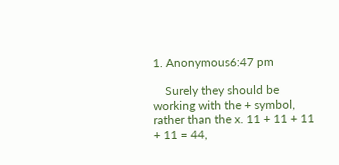1. Anonymous6:47 pm

    Surely they should be working with the + symbol, rather than the x. 11 + 11 + 11 + 11 = 44,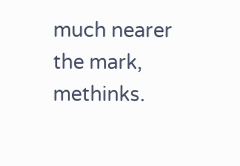much nearer the mark, methinks.